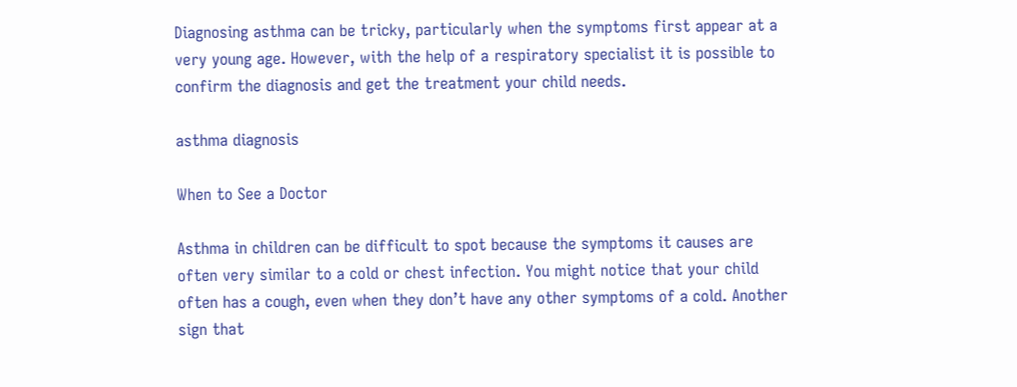Diagnosing asthma can be tricky, particularly when the symptoms first appear at a very young age. However, with the help of a respiratory specialist it is possible to confirm the diagnosis and get the treatment your child needs.

asthma diagnosis

When to See a Doctor

Asthma in children can be difficult to spot because the symptoms it causes are often very similar to a cold or chest infection. You might notice that your child often has a cough, even when they don’t have any other symptoms of a cold. Another sign that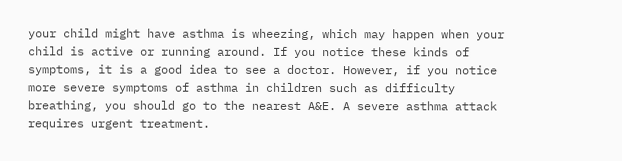your child might have asthma is wheezing, which may happen when your child is active or running around. If you notice these kinds of symptoms, it is a good idea to see a doctor. However, if you notice more severe symptoms of asthma in children such as difficulty breathing, you should go to the nearest A&E. A severe asthma attack requires urgent treatment.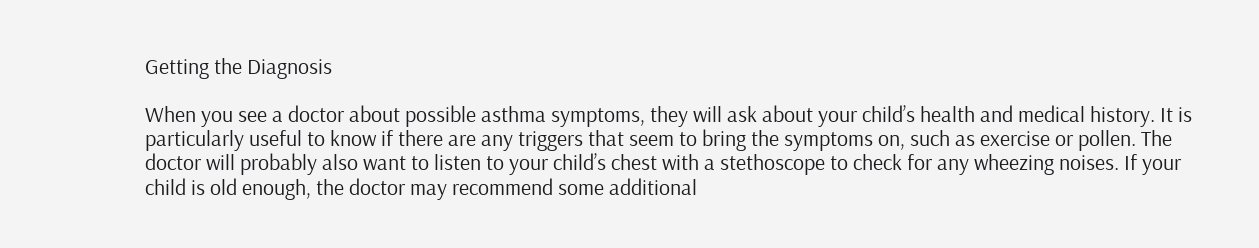Getting the Diagnosis

When you see a doctor about possible asthma symptoms, they will ask about your child’s health and medical history. It is particularly useful to know if there are any triggers that seem to bring the symptoms on, such as exercise or pollen. The doctor will probably also want to listen to your child’s chest with a stethoscope to check for any wheezing noises. If your child is old enough, the doctor may recommend some additional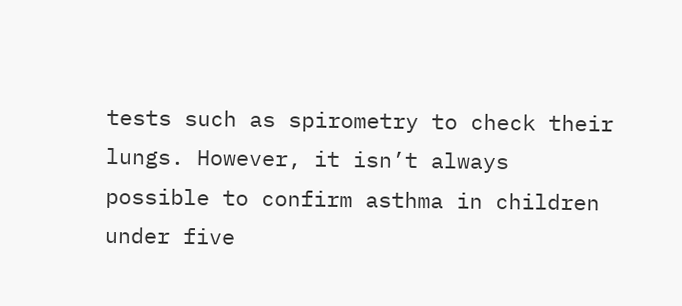tests such as spirometry to check their lungs. However, it isn’t always possible to confirm asthma in children under five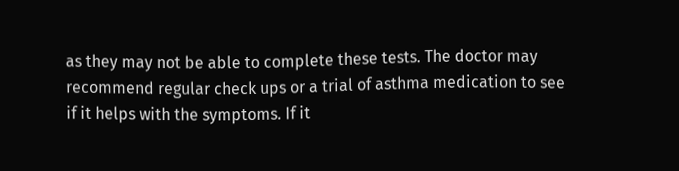as they may not be able to complete these tests. The doctor may recommend regular check ups or a trial of asthma medication to see if it helps with the symptoms. If it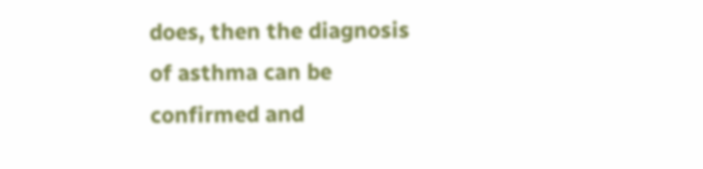does, then the diagnosis of asthma can be confirmed and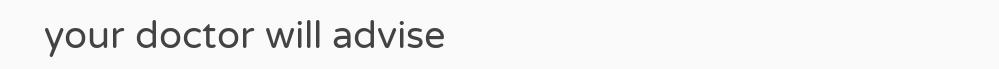your doctor will advise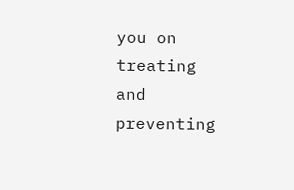you on treating and preventing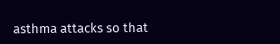asthma attacks so that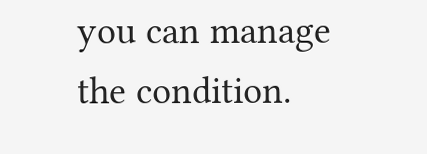you can manage the condition.